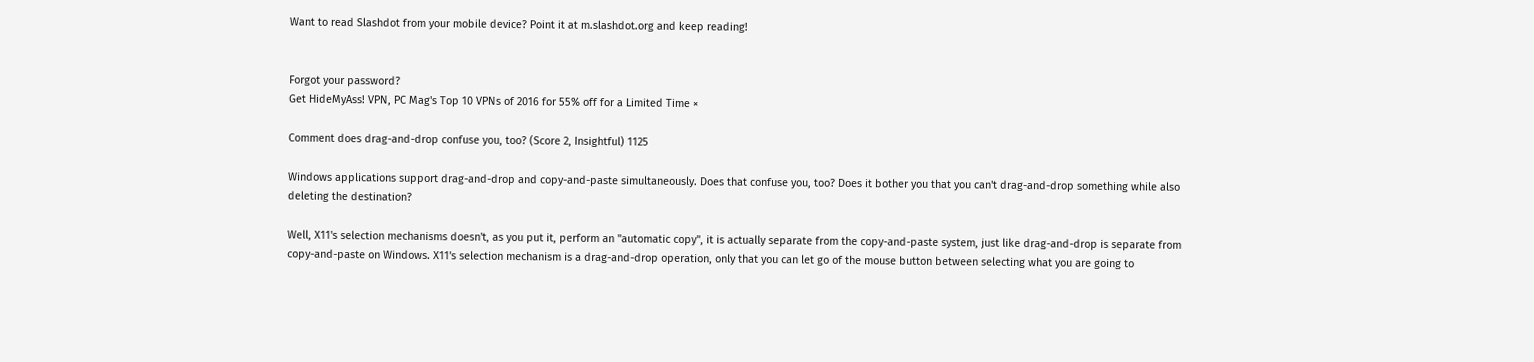Want to read Slashdot from your mobile device? Point it at m.slashdot.org and keep reading!


Forgot your password?
Get HideMyAss! VPN, PC Mag's Top 10 VPNs of 2016 for 55% off for a Limited Time ×

Comment does drag-and-drop confuse you, too? (Score 2, Insightful) 1125

Windows applications support drag-and-drop and copy-and-paste simultaneously. Does that confuse you, too? Does it bother you that you can't drag-and-drop something while also deleting the destination?

Well, X11's selection mechanisms doesn't, as you put it, perform an "automatic copy", it is actually separate from the copy-and-paste system, just like drag-and-drop is separate from copy-and-paste on Windows. X11's selection mechanism is a drag-and-drop operation, only that you can let go of the mouse button between selecting what you are going to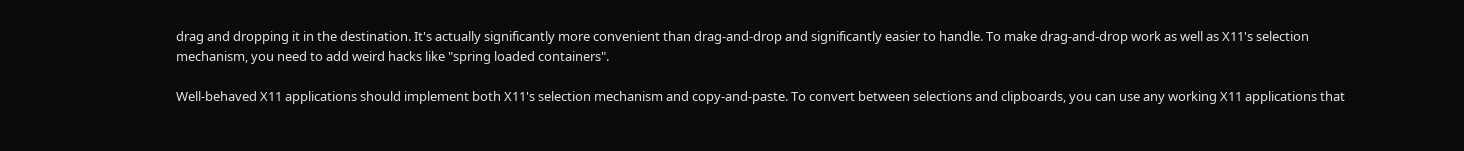drag and dropping it in the destination. It's actually significantly more convenient than drag-and-drop and significantly easier to handle. To make drag-and-drop work as well as X11's selection mechanism, you need to add weird hacks like "spring loaded containers".

Well-behaved X11 applications should implement both X11's selection mechanism and copy-and-paste. To convert between selections and clipboards, you can use any working X11 applications that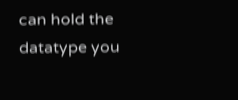can hold the datatype you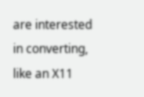are interested in converting, like an X11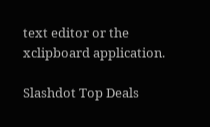text editor or the xclipboard application.

Slashdot Top Deals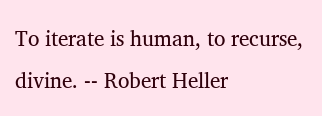To iterate is human, to recurse, divine. -- Robert Heller